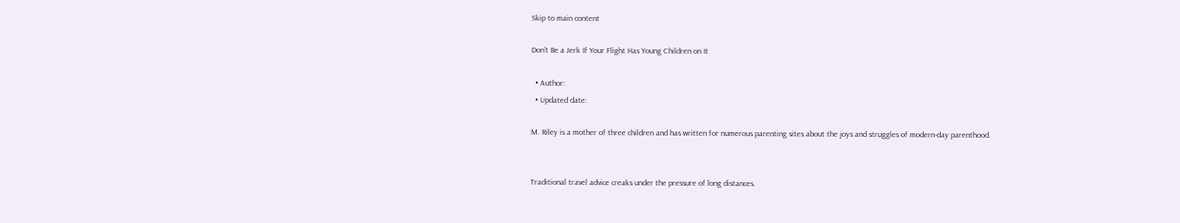Skip to main content

Don't Be a Jerk If Your Flight Has Young Children on It

  • Author:
  • Updated date:

M. Riley is a mother of three children and has written for numerous parenting sites about the joys and struggles of modern-day parenthood.


Traditional travel advice creaks under the pressure of long distances.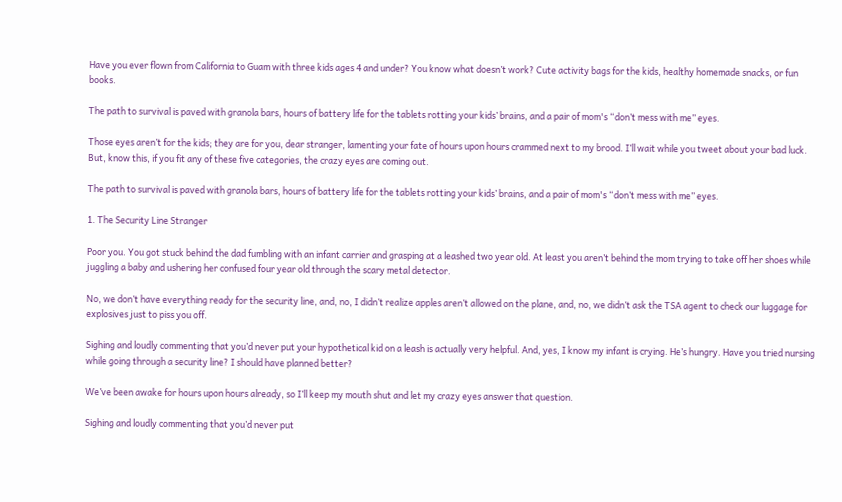Have you ever flown from California to Guam with three kids ages 4 and under? You know what doesn’t work? Cute activity bags for the kids, healthy homemade snacks, or fun books.

The path to survival is paved with granola bars, hours of battery life for the tablets rotting your kids’ brains, and a pair of mom's “don’t mess with me” eyes.

Those eyes aren’t for the kids; they are for you, dear stranger, lamenting your fate of hours upon hours crammed next to my brood. I’ll wait while you tweet about your bad luck. But, know this, if you fit any of these five categories, the crazy eyes are coming out.

The path to survival is paved with granola bars, hours of battery life for the tablets rotting your kids’ brains, and a pair of mom's “don’t mess with me” eyes.

1. The Security Line Stranger

Poor you. You got stuck behind the dad fumbling with an infant carrier and grasping at a leashed two year old. At least you aren’t behind the mom trying to take off her shoes while juggling a baby and ushering her confused four year old through the scary metal detector.

No, we don’t have everything ready for the security line, and, no, I didn’t realize apples aren’t allowed on the plane, and, no, we didn’t ask the TSA agent to check our luggage for explosives just to piss you off.

Sighing and loudly commenting that you’d never put your hypothetical kid on a leash is actually very helpful. And, yes, I know my infant is crying. He’s hungry. Have you tried nursing while going through a security line? I should have planned better?

We’ve been awake for hours upon hours already, so I’ll keep my mouth shut and let my crazy eyes answer that question.

Sighing and loudly commenting that you’d never put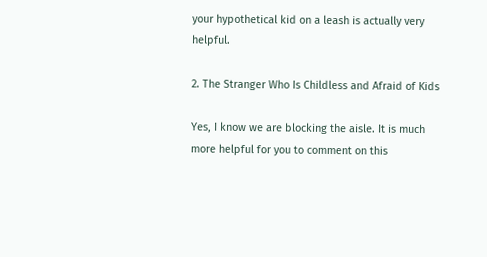your hypothetical kid on a leash is actually very helpful.

2. The Stranger Who Is Childless and Afraid of Kids

Yes, I know we are blocking the aisle. It is much more helpful for you to comment on this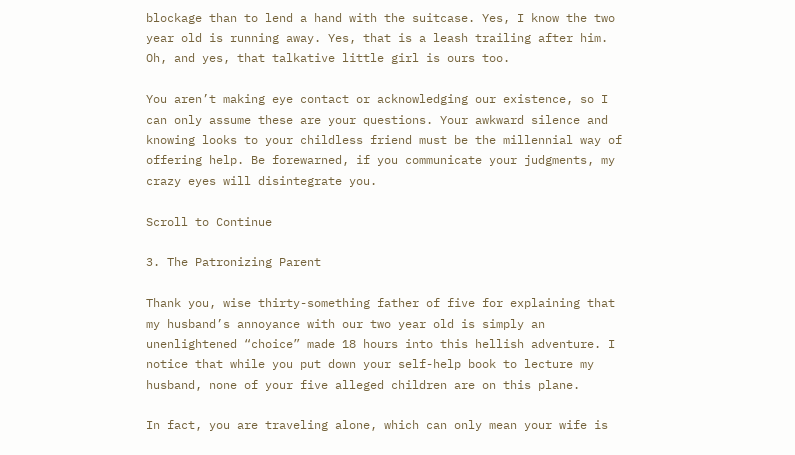blockage than to lend a hand with the suitcase. Yes, I know the two year old is running away. Yes, that is a leash trailing after him. Oh, and yes, that talkative little girl is ours too.

You aren’t making eye contact or acknowledging our existence, so I can only assume these are your questions. Your awkward silence and knowing looks to your childless friend must be the millennial way of offering help. Be forewarned, if you communicate your judgments, my crazy eyes will disintegrate you.

Scroll to Continue

3. The Patronizing Parent

Thank you, wise thirty-something father of five for explaining that my husband’s annoyance with our two year old is simply an unenlightened “choice” made 18 hours into this hellish adventure. I notice that while you put down your self-help book to lecture my husband, none of your five alleged children are on this plane.

In fact, you are traveling alone, which can only mean your wife is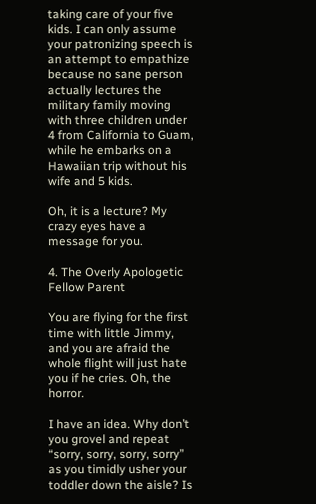taking care of your five kids. I can only assume your patronizing speech is an attempt to empathize because no sane person actually lectures the military family moving with three children under 4 from California to Guam, while he embarks on a Hawaiian trip without his wife and 5 kids.

Oh, it is a lecture? My crazy eyes have a message for you.

4. The Overly Apologetic Fellow Parent

You are flying for the first time with little Jimmy, and you are afraid the whole flight will just hate you if he cries. Oh, the horror.

I have an idea. Why don’t you grovel and repeat “sorry, sorry, sorry, sorry” as you timidly usher your toddler down the aisle? Is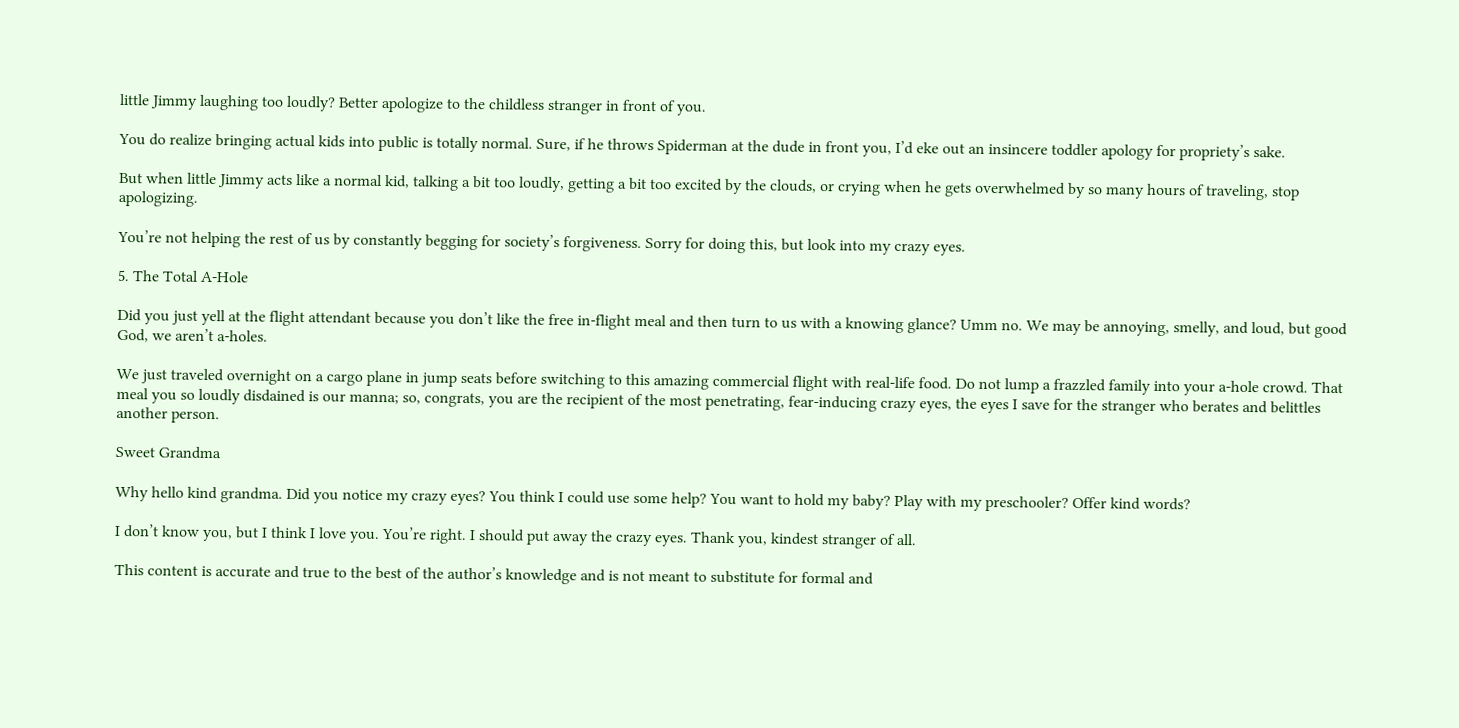little Jimmy laughing too loudly? Better apologize to the childless stranger in front of you.

You do realize bringing actual kids into public is totally normal. Sure, if he throws Spiderman at the dude in front you, I’d eke out an insincere toddler apology for propriety’s sake.

But when little Jimmy acts like a normal kid, talking a bit too loudly, getting a bit too excited by the clouds, or crying when he gets overwhelmed by so many hours of traveling, stop apologizing.

You’re not helping the rest of us by constantly begging for society’s forgiveness. Sorry for doing this, but look into my crazy eyes.

5. The Total A-Hole

Did you just yell at the flight attendant because you don’t like the free in-flight meal and then turn to us with a knowing glance? Umm no. We may be annoying, smelly, and loud, but good God, we aren’t a-holes.

We just traveled overnight on a cargo plane in jump seats before switching to this amazing commercial flight with real-life food. Do not lump a frazzled family into your a-hole crowd. That meal you so loudly disdained is our manna; so, congrats, you are the recipient of the most penetrating, fear-inducing crazy eyes, the eyes I save for the stranger who berates and belittles another person.

Sweet Grandma

Why hello kind grandma. Did you notice my crazy eyes? You think I could use some help? You want to hold my baby? Play with my preschooler? Offer kind words?

I don’t know you, but I think I love you. You’re right. I should put away the crazy eyes. Thank you, kindest stranger of all.

This content is accurate and true to the best of the author’s knowledge and is not meant to substitute for formal and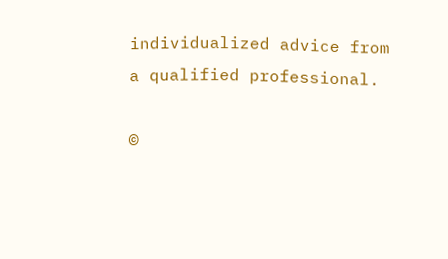individualized advice from a qualified professional.

©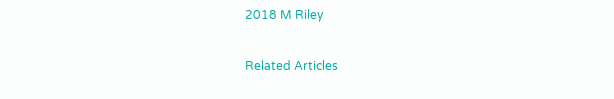2018 M Riley

Related Articles